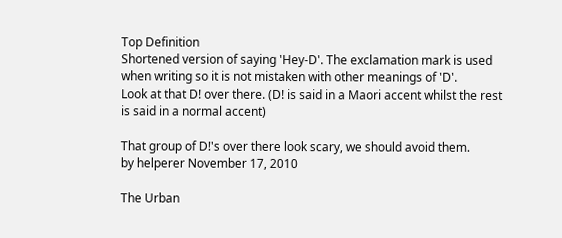Top Definition
Shortened version of saying 'Hey-D'. The exclamation mark is used when writing so it is not mistaken with other meanings of 'D'.
Look at that D! over there. (D! is said in a Maori accent whilst the rest is said in a normal accent)

That group of D!'s over there look scary, we should avoid them.
by helperer November 17, 2010

The Urban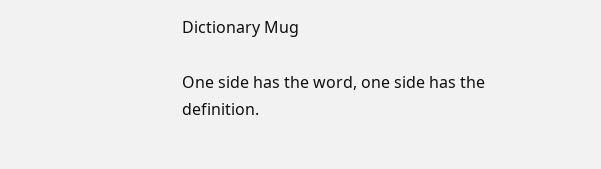Dictionary Mug

One side has the word, one side has the definition.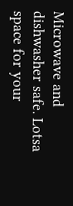Microwave and dishwasher safe. Lotsa space for your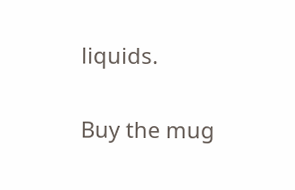liquids.

Buy the mug